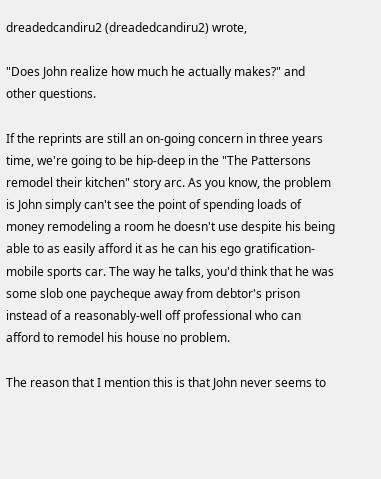dreadedcandiru2 (dreadedcandiru2) wrote,

"Does John realize how much he actually makes?" and other questions.

If the reprints are still an on-going concern in three years time, we're going to be hip-deep in the "The Pattersons remodel their kitchen" story arc. As you know, the problem is John simply can't see the point of spending loads of money remodeling a room he doesn't use despite his being able to as easily afford it as he can his ego gratification-mobile sports car. The way he talks, you'd think that he was some slob one paycheque away from debtor's prison instead of a reasonably-well off professional who can afford to remodel his house no problem.

The reason that I mention this is that John never seems to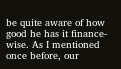be quite aware of how good he has it finance-wise. As I mentioned once before, our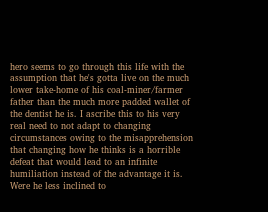hero seems to go through this life with the assumption that he's gotta live on the much lower take-home of his coal-miner/farmer father than the much more padded wallet of the dentist he is. I ascribe this to his very real need to not adapt to changing circumstances owing to the misapprehension that changing how he thinks is a horrible defeat that would lead to an infinite humiliation instead of the advantage it is. Were he less inclined to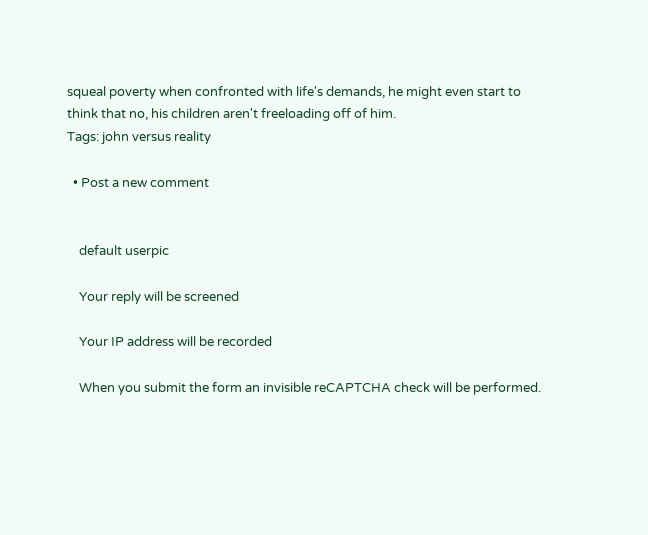squeal poverty when confronted with life's demands, he might even start to think that no, his children aren't freeloading off of him.
Tags: john versus reality

  • Post a new comment


    default userpic

    Your reply will be screened

    Your IP address will be recorded

    When you submit the form an invisible reCAPTCHA check will be performed.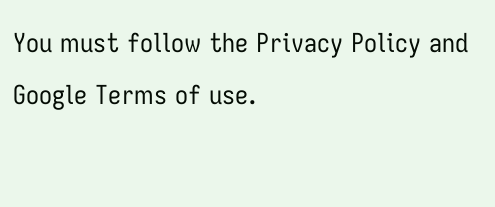You must follow the Privacy Policy and Google Terms of use.